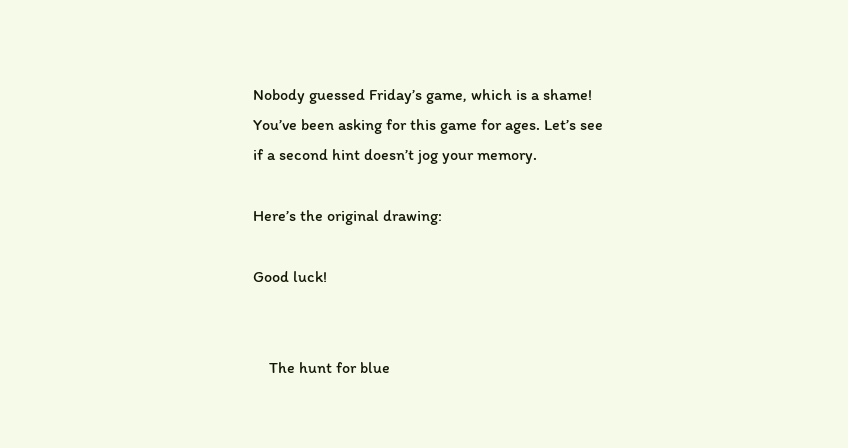Nobody guessed Friday’s game, which is a shame! You’ve been asking for this game for ages. Let’s see if a second hint doesn’t jog your memory.

Here’s the original drawing:

Good luck!


    The hunt for blue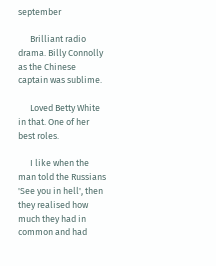september

      Brilliant radio drama. Billy Connolly as the Chinese captain was sublime.

      Loved Betty White in that. One of her best roles.

      I like when the man told the Russians 'See you in hell', then they realised how much they had in common and had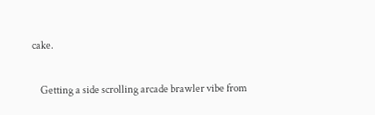cake.

    Getting a side scrolling arcade brawler vibe from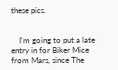these pics.


    I'm going to put a late entry in for Biker Mice from Mars, since The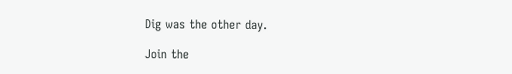Dig was the other day.

Join the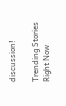discussion!

Trending Stories Right Now